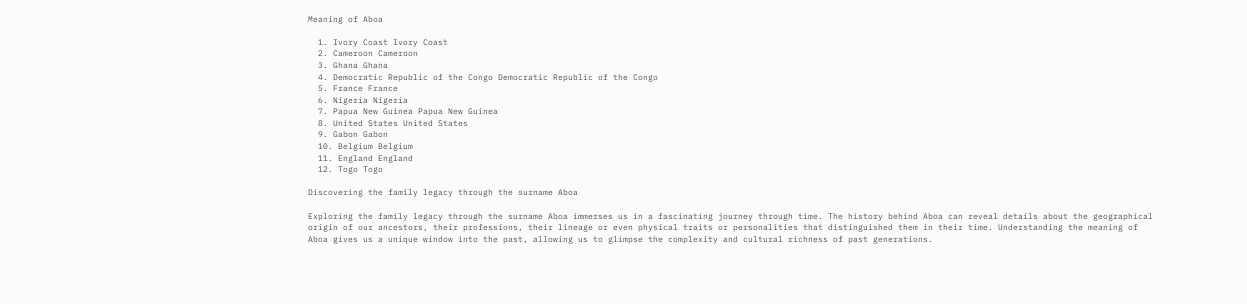Meaning of Aboa

  1. Ivory Coast Ivory Coast
  2. Cameroon Cameroon
  3. Ghana Ghana
  4. Democratic Republic of the Congo Democratic Republic of the Congo
  5. France France
  6. Nigeria Nigeria
  7. Papua New Guinea Papua New Guinea
  8. United States United States
  9. Gabon Gabon
  10. Belgium Belgium
  11. England England
  12. Togo Togo

Discovering the family legacy through the surname Aboa

Exploring the family legacy through the surname Aboa immerses us in a fascinating journey through time. The history behind Aboa can reveal details about the geographical origin of our ancestors, their professions, their lineage or even physical traits or personalities that distinguished them in their time. Understanding the meaning of Aboa gives us a unique window into the past, allowing us to glimpse the complexity and cultural richness of past generations.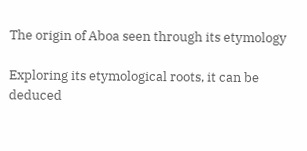The origin of Aboa seen through its etymology

Exploring its etymological roots, it can be deduced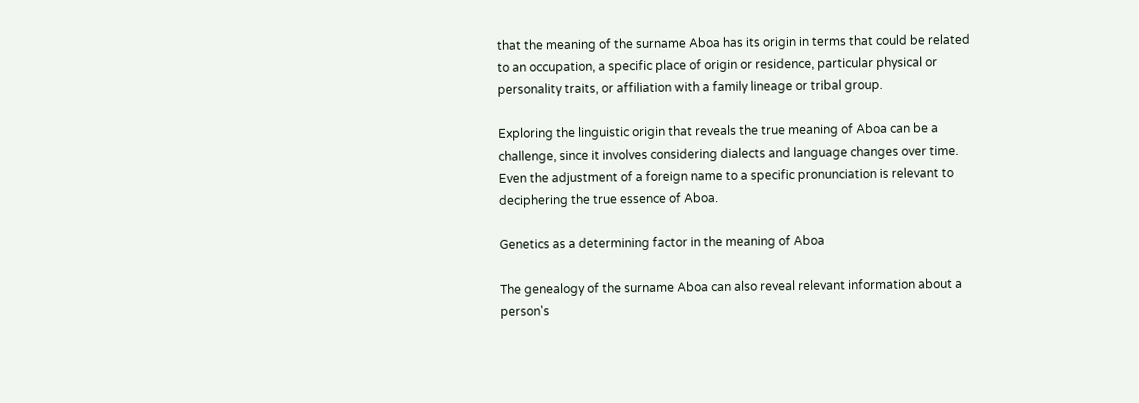that the meaning of the surname Aboa has its origin in terms that could be related to an occupation, a specific place of origin or residence, particular physical or personality traits, or affiliation with a family lineage or tribal group.

Exploring the linguistic origin that reveals the true meaning of Aboa can be a challenge, since it involves considering dialects and language changes over time. Even the adjustment of a foreign name to a specific pronunciation is relevant to deciphering the true essence of Aboa.

Genetics as a determining factor in the meaning of Aboa

The genealogy of the surname Aboa can also reveal relevant information about a person's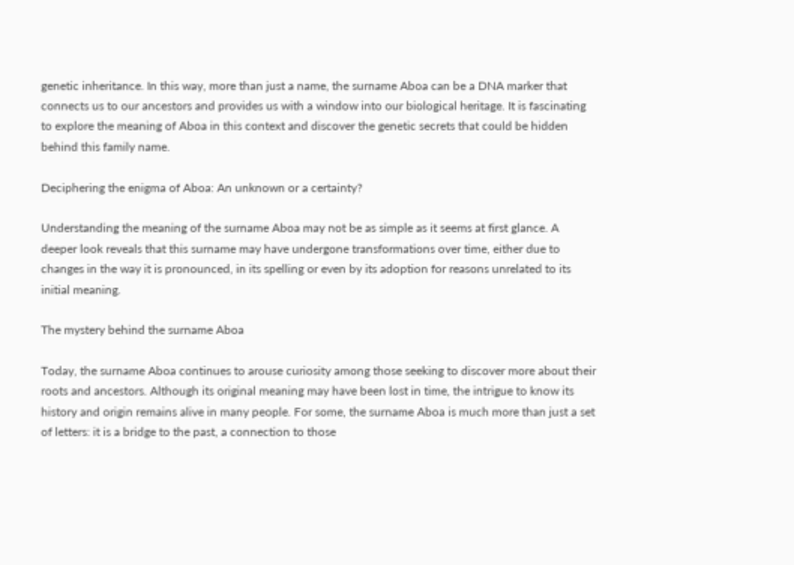genetic inheritance. In this way, more than just a name, the surname Aboa can be a DNA marker that connects us to our ancestors and provides us with a window into our biological heritage. It is fascinating to explore the meaning of Aboa in this context and discover the genetic secrets that could be hidden behind this family name.

Deciphering the enigma of Aboa: An unknown or a certainty?

Understanding the meaning of the surname Aboa may not be as simple as it seems at first glance. A deeper look reveals that this surname may have undergone transformations over time, either due to changes in the way it is pronounced, in its spelling or even by its adoption for reasons unrelated to its initial meaning.

The mystery behind the surname Aboa

Today, the surname Aboa continues to arouse curiosity among those seeking to discover more about their roots and ancestors. Although its original meaning may have been lost in time, the intrigue to know its history and origin remains alive in many people. For some, the surname Aboa is much more than just a set of letters: it is a bridge to the past, a connection to those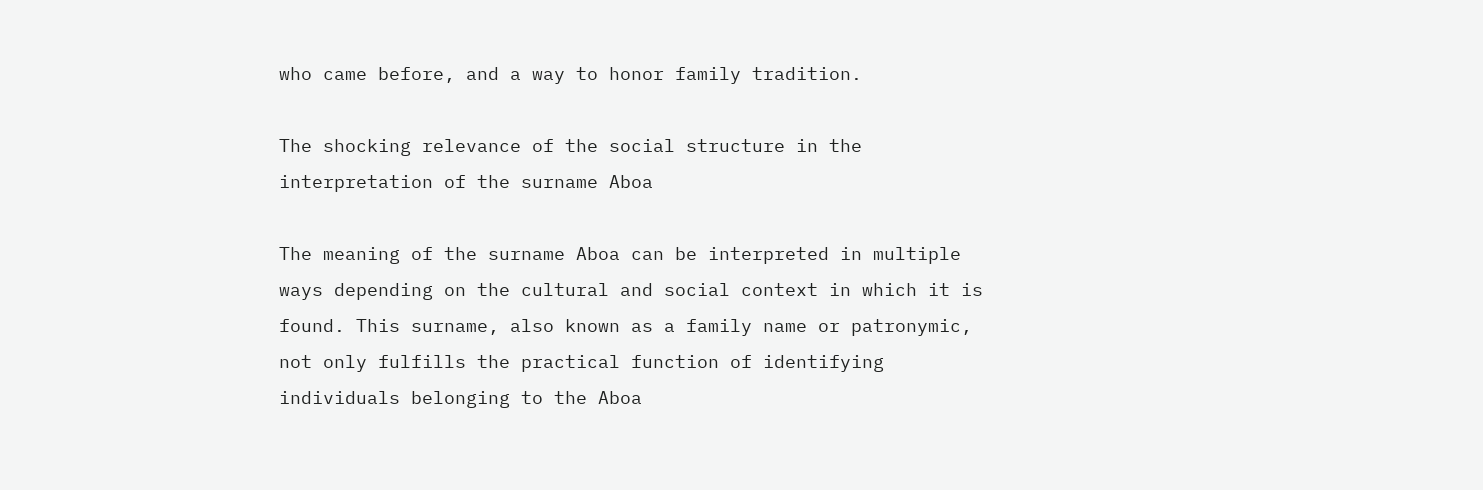who came before, and a way to honor family tradition.

The shocking relevance of the social structure in the interpretation of the surname Aboa

The meaning of the surname Aboa can be interpreted in multiple ways depending on the cultural and social context in which it is found. This surname, also known as a family name or patronymic, not only fulfills the practical function of identifying individuals belonging to the Aboa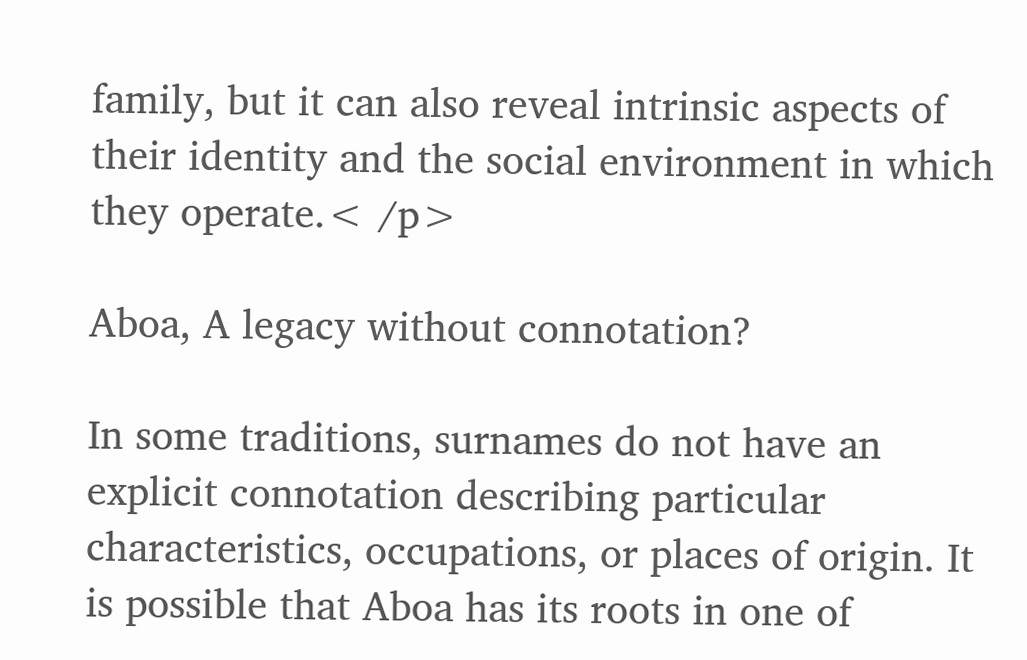family, but it can also reveal intrinsic aspects of their identity and the social environment in which they operate.< /p>

Aboa, A legacy without connotation?

In some traditions, surnames do not have an explicit connotation describing particular characteristics, occupations, or places of origin. It is possible that Aboa has its roots in one of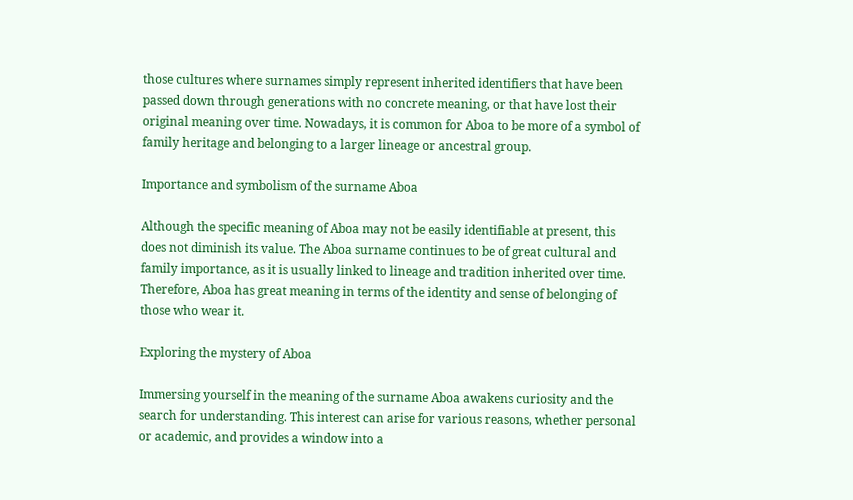those cultures where surnames simply represent inherited identifiers that have been passed down through generations with no concrete meaning, or that have lost their original meaning over time. Nowadays, it is common for Aboa to be more of a symbol of family heritage and belonging to a larger lineage or ancestral group.

Importance and symbolism of the surname Aboa

Although the specific meaning of Aboa may not be easily identifiable at present, this does not diminish its value. The Aboa surname continues to be of great cultural and family importance, as it is usually linked to lineage and tradition inherited over time. Therefore, Aboa has great meaning in terms of the identity and sense of belonging of those who wear it.

Exploring the mystery of Aboa

Immersing yourself in the meaning of the surname Aboa awakens curiosity and the search for understanding. This interest can arise for various reasons, whether personal or academic, and provides a window into a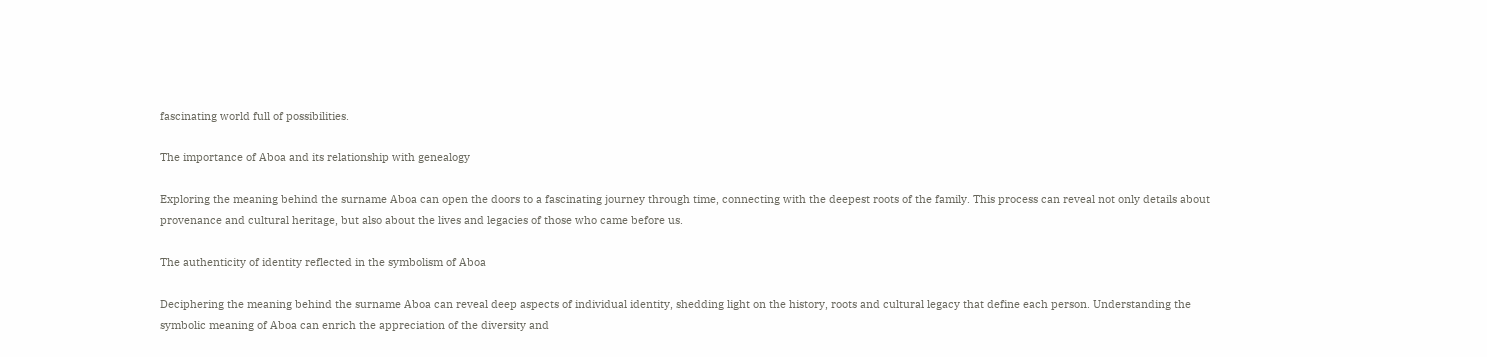fascinating world full of possibilities.

The importance of Aboa and its relationship with genealogy

Exploring the meaning behind the surname Aboa can open the doors to a fascinating journey through time, connecting with the deepest roots of the family. This process can reveal not only details about provenance and cultural heritage, but also about the lives and legacies of those who came before us.

The authenticity of identity reflected in the symbolism of Aboa

Deciphering the meaning behind the surname Aboa can reveal deep aspects of individual identity, shedding light on the history, roots and cultural legacy that define each person. Understanding the symbolic meaning of Aboa can enrich the appreciation of the diversity and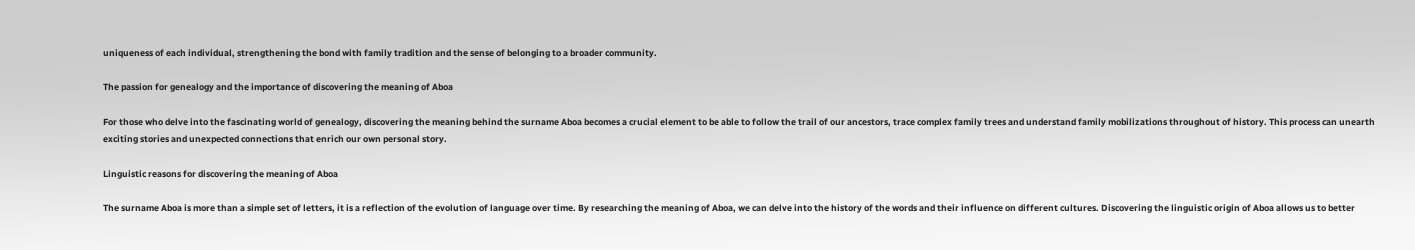uniqueness of each individual, strengthening the bond with family tradition and the sense of belonging to a broader community.

The passion for genealogy and the importance of discovering the meaning of Aboa

For those who delve into the fascinating world of genealogy, discovering the meaning behind the surname Aboa becomes a crucial element to be able to follow the trail of our ancestors, trace complex family trees and understand family mobilizations throughout of history. This process can unearth exciting stories and unexpected connections that enrich our own personal story.

Linguistic reasons for discovering the meaning of Aboa

The surname Aboa is more than a simple set of letters, it is a reflection of the evolution of language over time. By researching the meaning of Aboa, we can delve into the history of the words and their influence on different cultures. Discovering the linguistic origin of Aboa allows us to better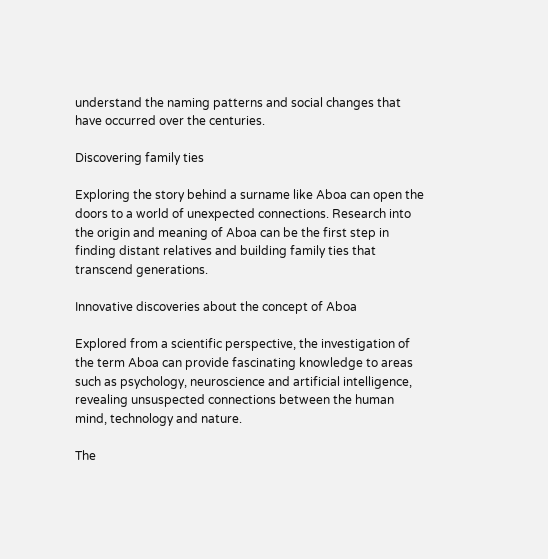understand the naming patterns and social changes that have occurred over the centuries.

Discovering family ties

Exploring the story behind a surname like Aboa can open the doors to a world of unexpected connections. Research into the origin and meaning of Aboa can be the first step in finding distant relatives and building family ties that transcend generations.

Innovative discoveries about the concept of Aboa

Explored from a scientific perspective, the investigation of the term Aboa can provide fascinating knowledge to areas such as psychology, neuroscience and artificial intelligence, revealing unsuspected connections between the human mind, technology and nature.

The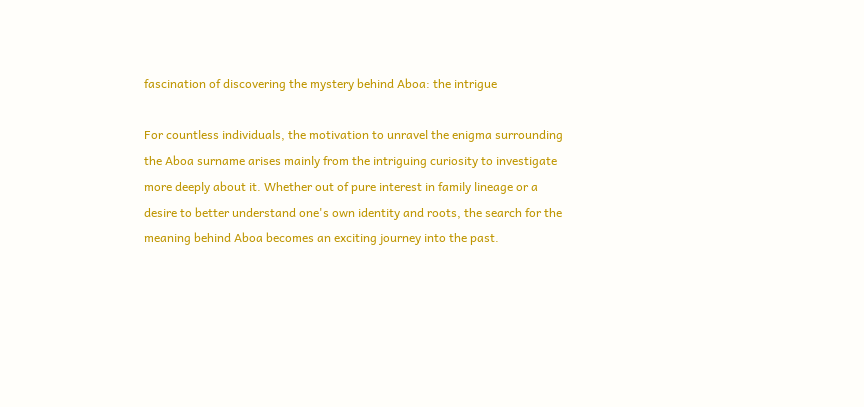fascination of discovering the mystery behind Aboa: the intrigue

For countless individuals, the motivation to unravel the enigma surrounding the Aboa surname arises mainly from the intriguing curiosity to investigate more deeply about it. Whether out of pure interest in family lineage or a desire to better understand one's own identity and roots, the search for the meaning behind Aboa becomes an exciting journey into the past.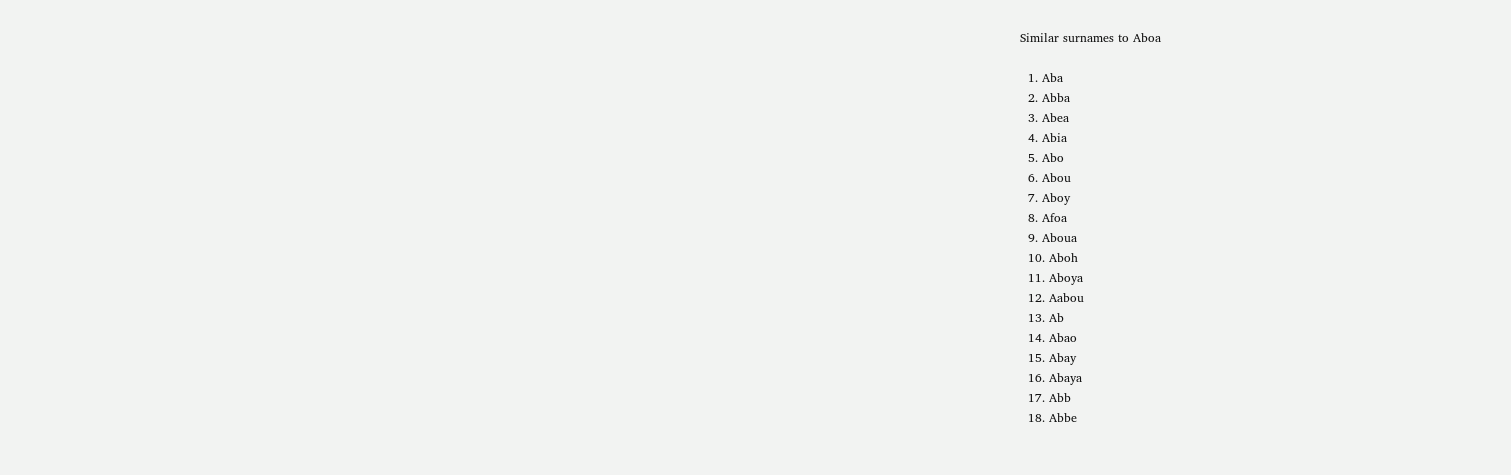Similar surnames to Aboa

  1. Aba
  2. Abba
  3. Abea
  4. Abia
  5. Abo
  6. Abou
  7. Aboy
  8. Afoa
  9. Aboua
  10. Aboh
  11. Aboya
  12. Aabou
  13. Ab
  14. Abao
  15. Abay
  16. Abaya
  17. Abb
  18. Abbe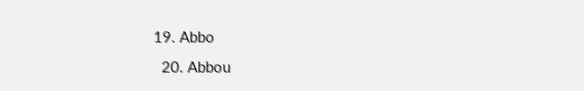19. Abbo
  20. Abbou